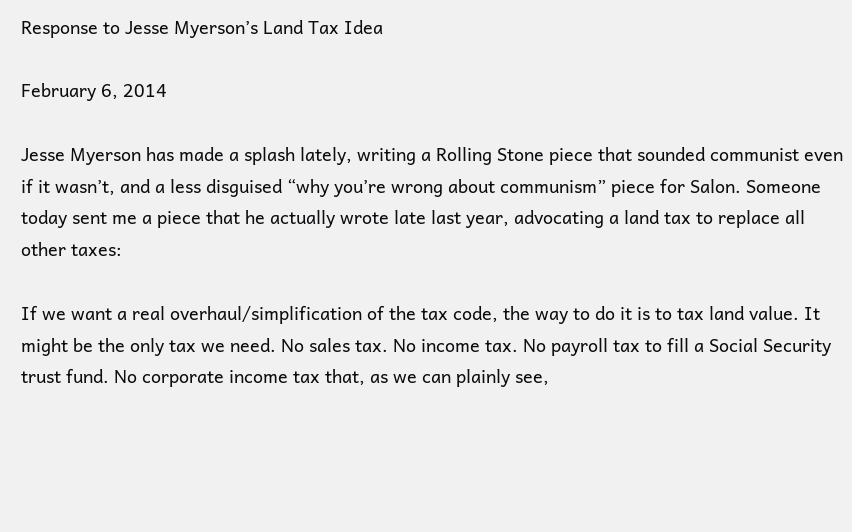Response to Jesse Myerson’s Land Tax Idea

February 6, 2014

Jesse Myerson has made a splash lately, writing a Rolling Stone piece that sounded communist even if it wasn’t, and a less disguised “why you’re wrong about communism” piece for Salon. Someone today sent me a piece that he actually wrote late last year, advocating a land tax to replace all other taxes:

If we want a real overhaul/simplification of the tax code, the way to do it is to tax land value. It might be the only tax we need. No sales tax. No income tax. No payroll tax to fill a Social Security trust fund. No corporate income tax that, as we can plainly see,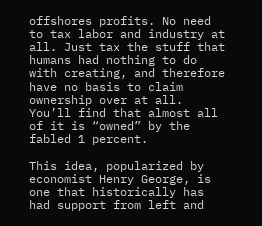offshores profits. No need to tax labor and industry at all. Just tax the stuff that humans had nothing to do with creating, and therefore have no basis to claim ownership over at all. You’ll find that almost all of it is “owned” by the fabled 1 percent.

This idea, popularized by economist Henry George, is one that historically has had support from left and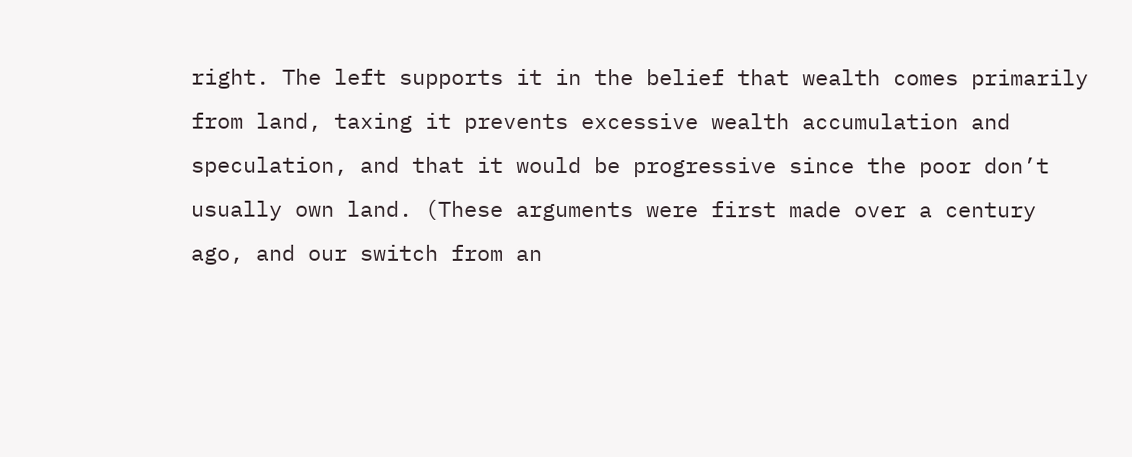right. The left supports it in the belief that wealth comes primarily from land, taxing it prevents excessive wealth accumulation and speculation, and that it would be progressive since the poor don’t usually own land. (These arguments were first made over a century ago, and our switch from an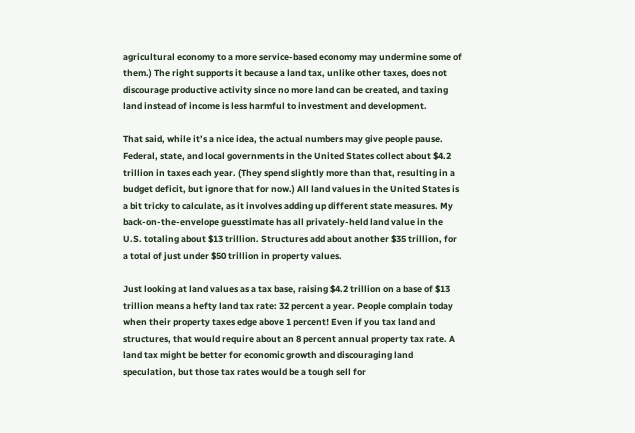agricultural economy to a more service-based economy may undermine some of them.) The right supports it because a land tax, unlike other taxes, does not discourage productive activity since no more land can be created, and taxing land instead of income is less harmful to investment and development.

That said, while it’s a nice idea, the actual numbers may give people pause. Federal, state, and local governments in the United States collect about $4.2 trillion in taxes each year. (They spend slightly more than that, resulting in a budget deficit, but ignore that for now.) All land values in the United States is a bit tricky to calculate, as it involves adding up different state measures. My back-on-the-envelope guesstimate has all privately-held land value in the U.S. totaling about $13 trillion. Structures add about another $35 trillion, for a total of just under $50 trillion in property values.

Just looking at land values as a tax base, raising $4.2 trillion on a base of $13 trillion means a hefty land tax rate: 32 percent a year. People complain today when their property taxes edge above 1 percent! Even if you tax land and structures, that would require about an 8 percent annual property tax rate. A land tax might be better for economic growth and discouraging land speculation, but those tax rates would be a tough sell for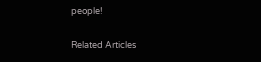people!

Related Articles